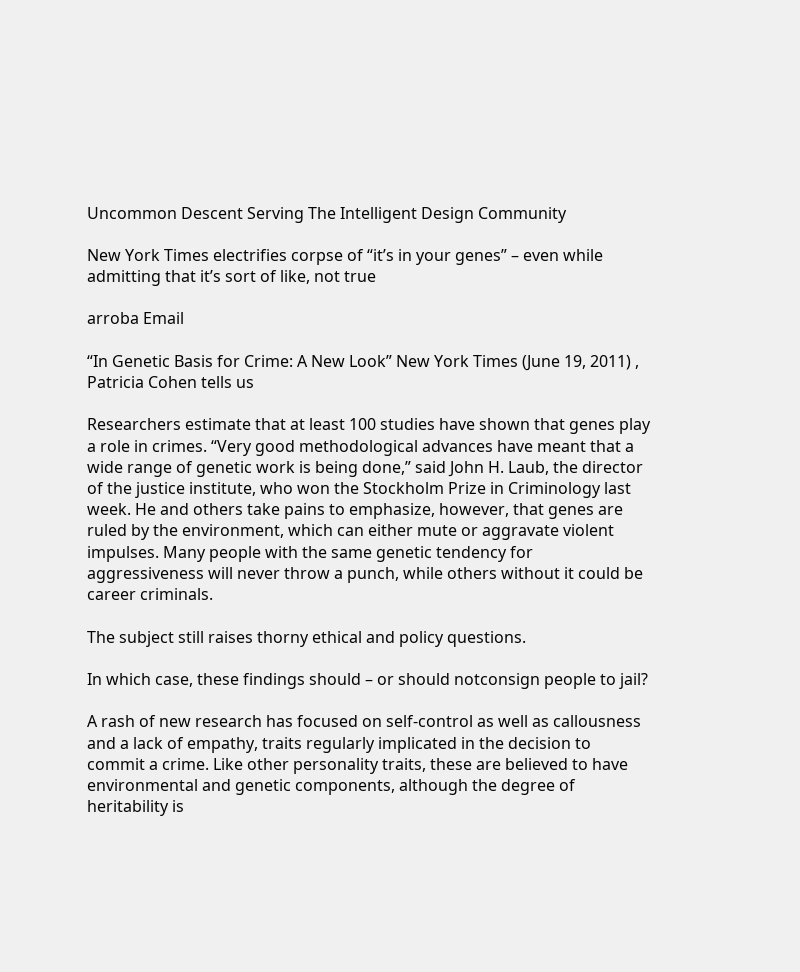Uncommon Descent Serving The Intelligent Design Community

New York Times electrifies corpse of “it’s in your genes” – even while admitting that it’s sort of like, not true

arroba Email

“In Genetic Basis for Crime: A New Look” New York Times (June 19, 2011) , Patricia Cohen tells us

Researchers estimate that at least 100 studies have shown that genes play a role in crimes. “Very good methodological advances have meant that a wide range of genetic work is being done,” said John H. Laub, the director of the justice institute, who won the Stockholm Prize in Criminology last week. He and others take pains to emphasize, however, that genes are ruled by the environment, which can either mute or aggravate violent impulses. Many people with the same genetic tendency for aggressiveness will never throw a punch, while others without it could be career criminals.

The subject still raises thorny ethical and policy questions.

In which case, these findings should – or should notconsign people to jail?

A rash of new research has focused on self-control as well as callousness and a lack of empathy, traits regularly implicated in the decision to commit a crime. Like other personality traits, these are believed to have environmental and genetic components, although the degree of heritability is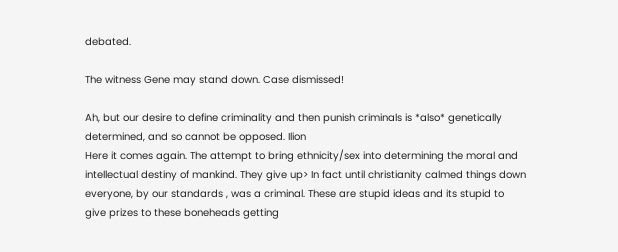debated.

The witness Gene may stand down. Case dismissed!

Ah, but our desire to define criminality and then punish criminals is *also* genetically determined, and so cannot be opposed. Ilion
Here it comes again. The attempt to bring ethnicity/sex into determining the moral and intellectual destiny of mankind. They give up> In fact until christianity calmed things down everyone, by our standards , was a criminal. These are stupid ideas and its stupid to give prizes to these boneheads getting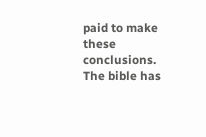paid to make these conclusions. The bible has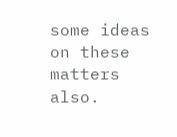some ideas on these matters also.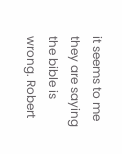it seems to me they are saying the bible is wrong. Robert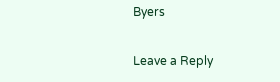Byers

Leave a Reply